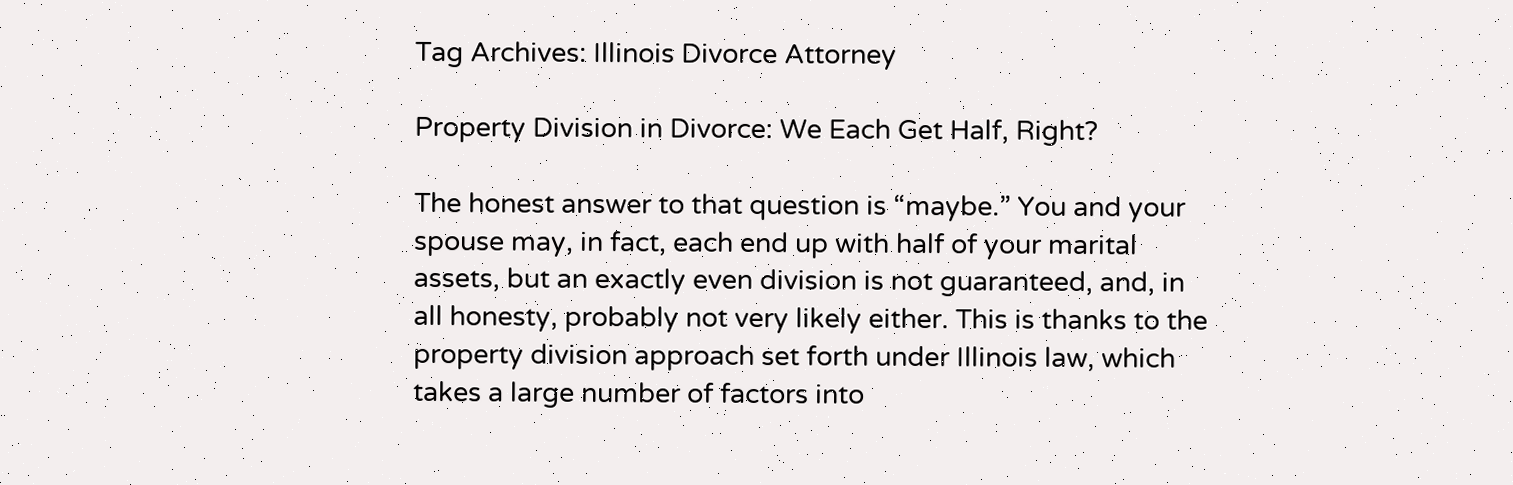Tag Archives: Illinois Divorce Attorney

Property Division in Divorce: We Each Get Half, Right?

The honest answer to that question is “maybe.” You and your spouse may, in fact, each end up with half of your marital assets, but an exactly even division is not guaranteed, and, in all honesty, probably not very likely either. This is thanks to the property division approach set forth under Illinois law, which takes a large number of factors into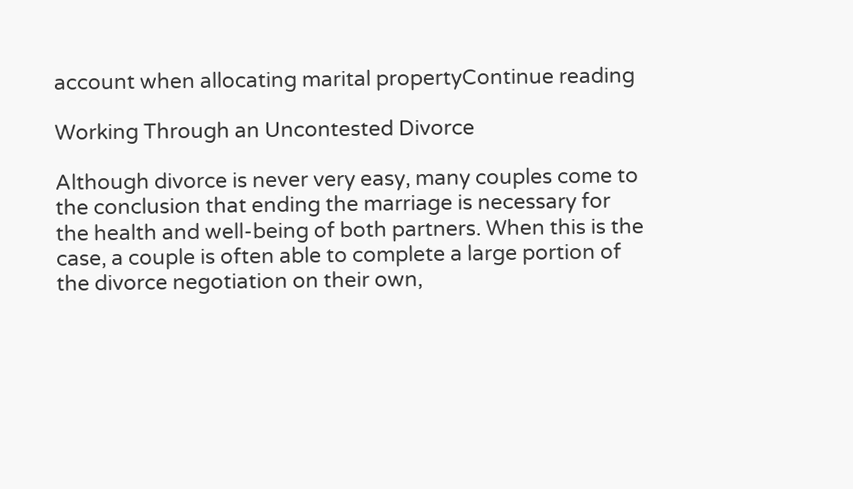account when allocating marital propertyContinue reading

Working Through an Uncontested Divorce

Although divorce is never very easy, many couples come to the conclusion that ending the marriage is necessary for the health and well-being of both partners. When this is the case, a couple is often able to complete a large portion of the divorce negotiation on their own,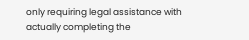only requiring legal assistance with actually completing the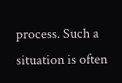process. Such a situation is often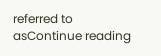referred to asContinue reading